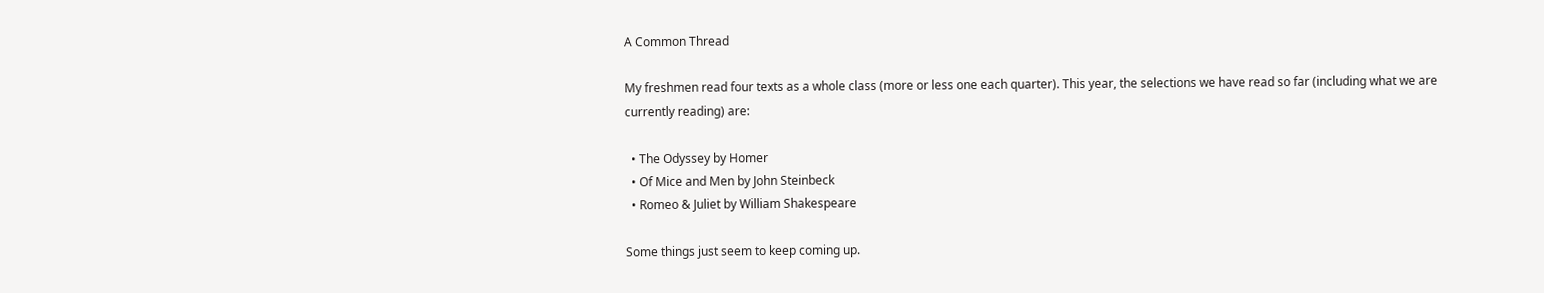A Common Thread

My freshmen read four texts as a whole class (more or less one each quarter). This year, the selections we have read so far (including what we are currently reading) are:

  • The Odyssey by Homer
  • Of Mice and Men by John Steinbeck
  • Romeo & Juliet by William Shakespeare

Some things just seem to keep coming up.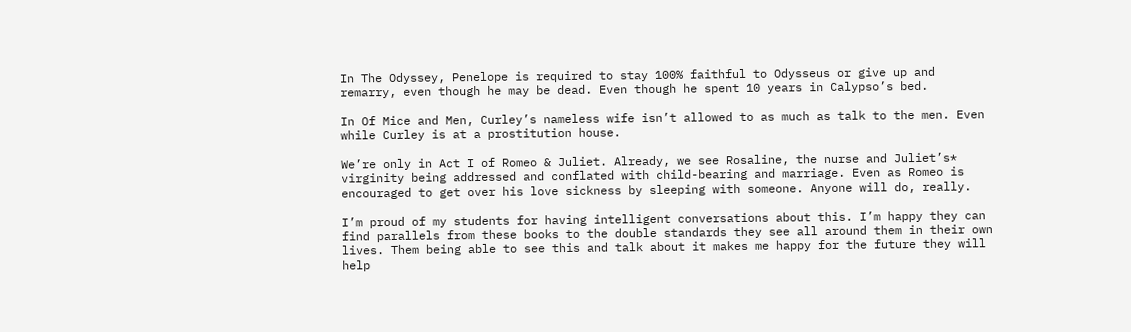In The Odyssey, Penelope is required to stay 100% faithful to Odysseus or give up and remarry, even though he may be dead. Even though he spent 10 years in Calypso’s bed.

In Of Mice and Men, Curley’s nameless wife isn’t allowed to as much as talk to the men. Even while Curley is at a prostitution house.

We’re only in Act I of Romeo & Juliet. Already, we see Rosaline, the nurse and Juliet’s* virginity being addressed and conflated with child-bearing and marriage. Even as Romeo is encouraged to get over his love sickness by sleeping with someone. Anyone will do, really.

I’m proud of my students for having intelligent conversations about this. I’m happy they can find parallels from these books to the double standards they see all around them in their own lives. Them being able to see this and talk about it makes me happy for the future they will help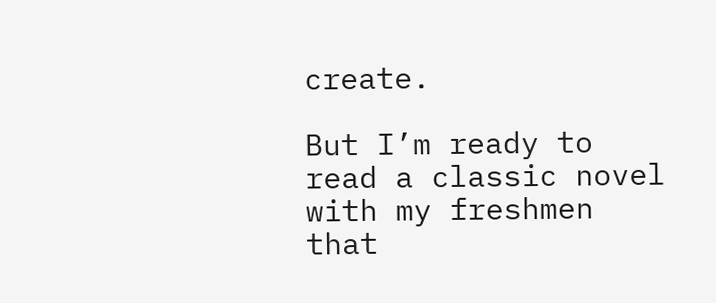create.

But I’m ready to read a classic novel with my freshmen that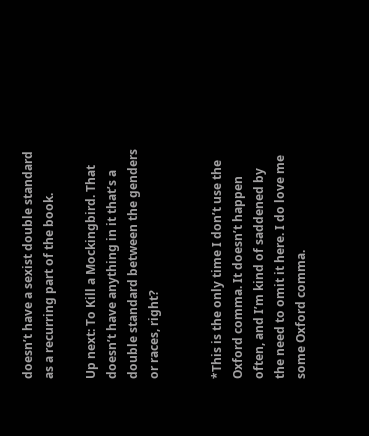doesn’t have a sexist double standard as a recurring part of the book.

Up next: To Kill a Mockingbird. That doesn’t have anything in it that’s a double standard between the genders or races, right?


*This is the only time I don’t use the Oxford comma. It doesn’t happen often, and I’m kind of saddened by the need to omit it here. I do love me some Oxford comma.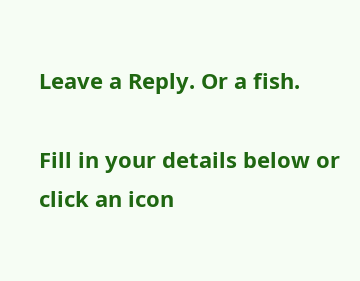Leave a Reply. Or a fish.

Fill in your details below or click an icon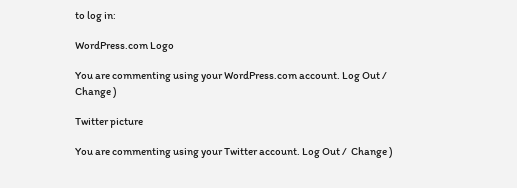to log in:

WordPress.com Logo

You are commenting using your WordPress.com account. Log Out /  Change )

Twitter picture

You are commenting using your Twitter account. Log Out /  Change )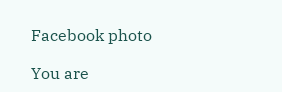Facebook photo

You are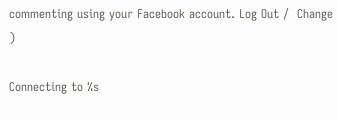commenting using your Facebook account. Log Out /  Change )

Connecting to %s